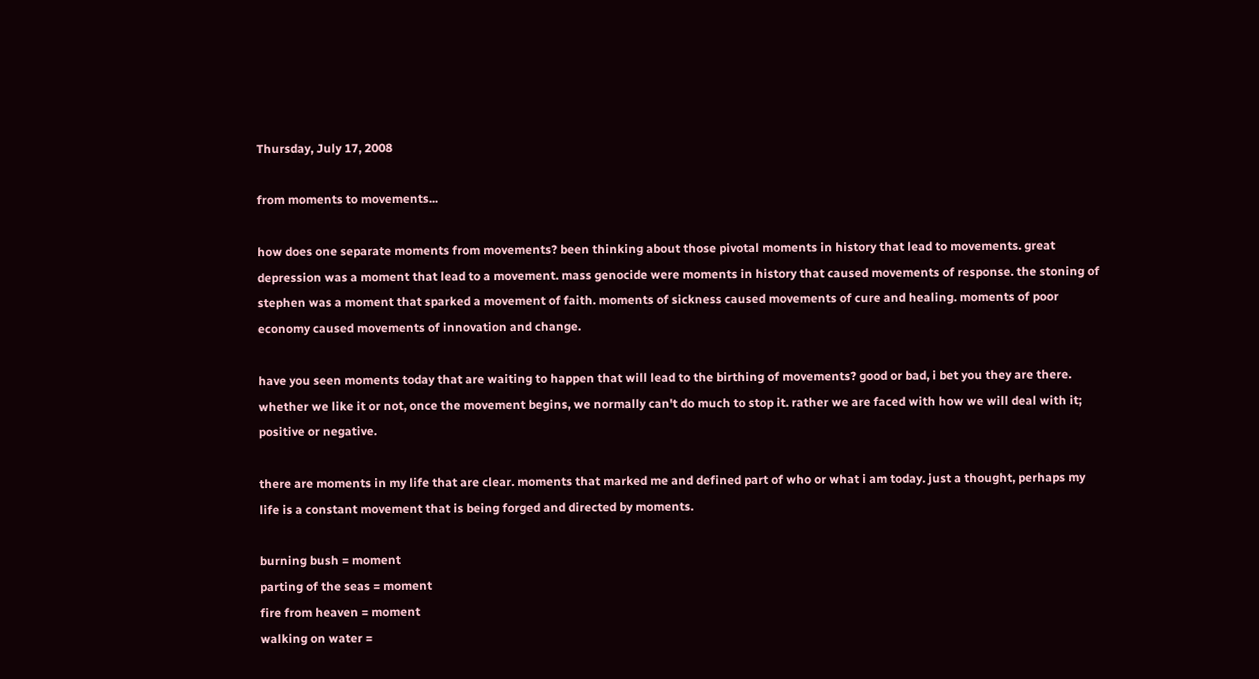Thursday, July 17, 2008

from moments to movements...

how does one separate moments from movements? been thinking about those pivotal moments in history that lead to movements. great depression was a moment that lead to a movement. mass genocide were moments in history that caused movements of response. the stoning of stephen was a moment that sparked a movement of faith. moments of sickness caused movements of cure and healing. moments of poor economy caused movements of innovation and change.

have you seen moments today that are waiting to happen that will lead to the birthing of movements? good or bad, i bet you they are there. whether we like it or not, once the movement begins, we normally can't do much to stop it. rather we are faced with how we will deal with it; positive or negative.

there are moments in my life that are clear. moments that marked me and defined part of who or what i am today. just a thought, perhaps my life is a constant movement that is being forged and directed by moments.

burning bush = moment
parting of the seas = moment
fire from heaven = moment
walking on water =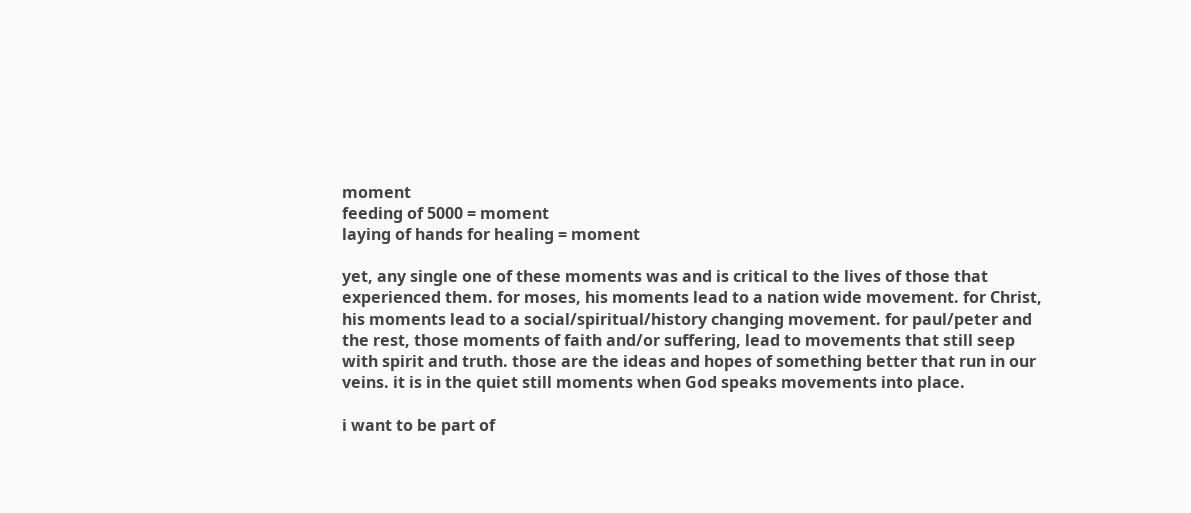moment
feeding of 5000 = moment
laying of hands for healing = moment

yet, any single one of these moments was and is critical to the lives of those that experienced them. for moses, his moments lead to a nation wide movement. for Christ, his moments lead to a social/spiritual/history changing movement. for paul/peter and the rest, those moments of faith and/or suffering, lead to movements that still seep with spirit and truth. those are the ideas and hopes of something better that run in our veins. it is in the quiet still moments when God speaks movements into place.

i want to be part of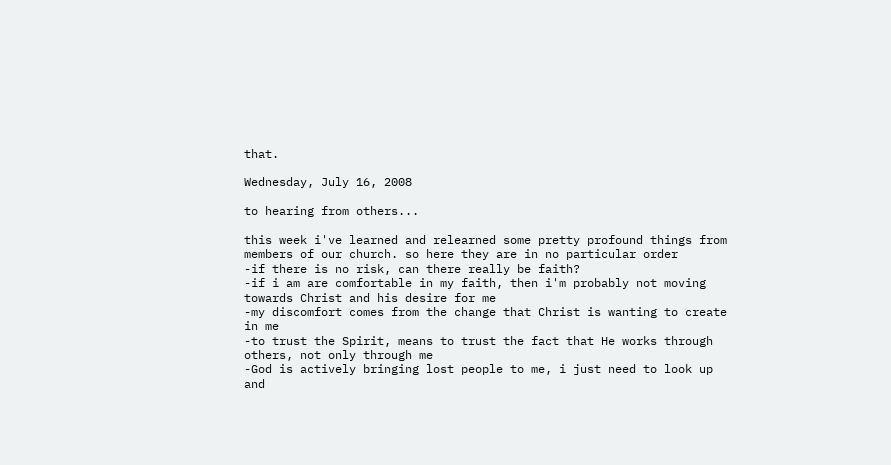that.

Wednesday, July 16, 2008

to hearing from others...

this week i've learned and relearned some pretty profound things from members of our church. so here they are in no particular order
-if there is no risk, can there really be faith?
-if i am are comfortable in my faith, then i'm probably not moving towards Christ and his desire for me
-my discomfort comes from the change that Christ is wanting to create in me
-to trust the Spirit, means to trust the fact that He works through others, not only through me
-God is actively bringing lost people to me, i just need to look up and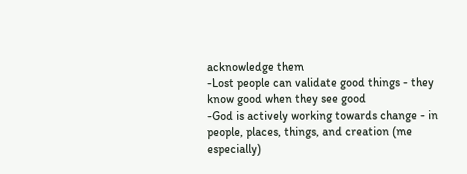acknowledge them
-Lost people can validate good things - they know good when they see good
-God is actively working towards change - in people, places, things, and creation (me especially)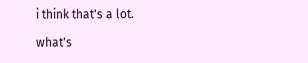i think that's a lot.

what's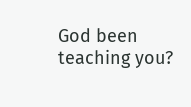God been teaching you?